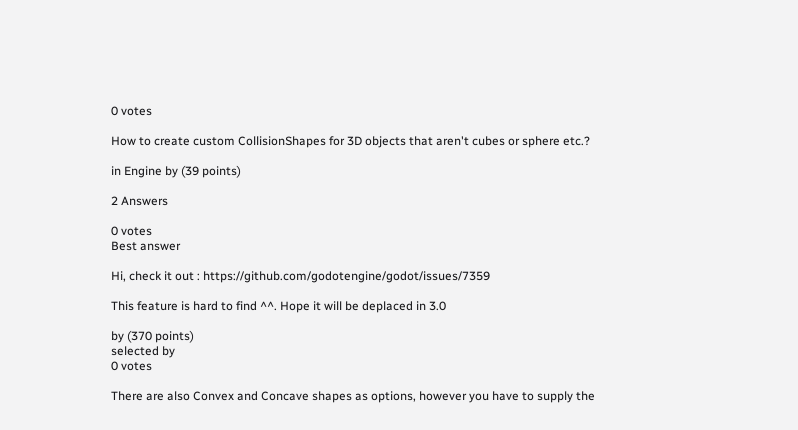0 votes

How to create custom CollisionShapes for 3D objects that aren't cubes or sphere etc.?

in Engine by (39 points)

2 Answers

0 votes
Best answer

Hi, check it out : https://github.com/godotengine/godot/issues/7359

This feature is hard to find ^^. Hope it will be deplaced in 3.0

by (370 points)
selected by
0 votes

There are also Convex and Concave shapes as options, however you have to supply the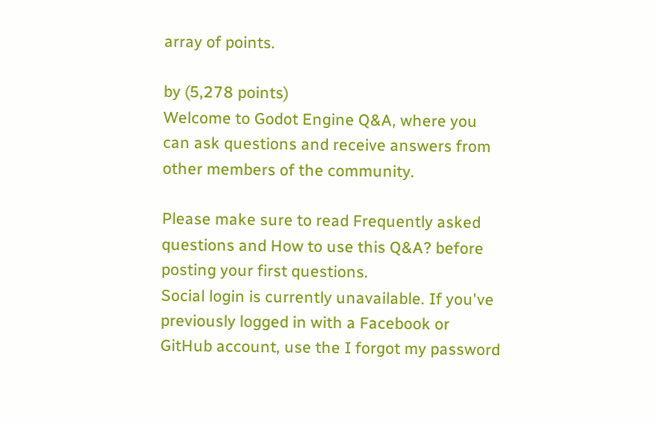array of points.

by (5,278 points)
Welcome to Godot Engine Q&A, where you can ask questions and receive answers from other members of the community.

Please make sure to read Frequently asked questions and How to use this Q&A? before posting your first questions.
Social login is currently unavailable. If you've previously logged in with a Facebook or GitHub account, use the I forgot my password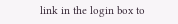link in the login box to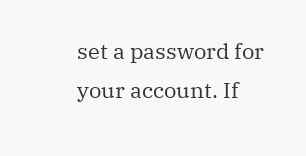set a password for your account. If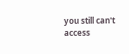you still can't access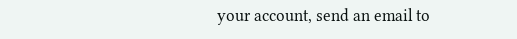your account, send an email to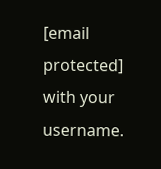[email protected] with your username.